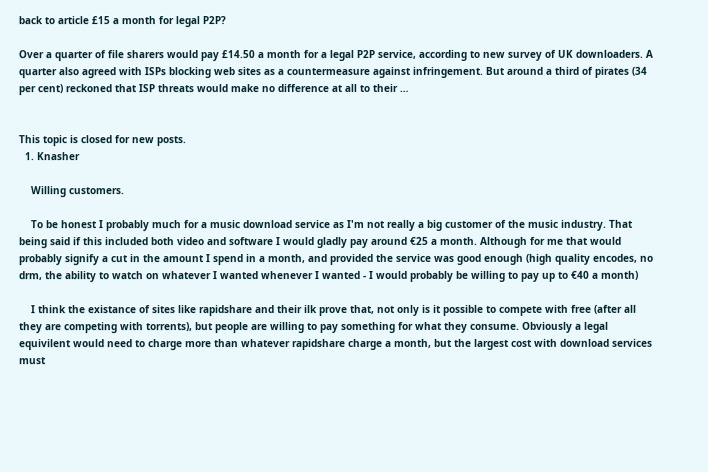back to article £15 a month for legal P2P?

Over a quarter of file sharers would pay £14.50 a month for a legal P2P service, according to new survey of UK downloaders. A quarter also agreed with ISPs blocking web sites as a countermeasure against infringement. But around a third of pirates (34 per cent) reckoned that ISP threats would make no difference at all to their …


This topic is closed for new posts.
  1. Knasher

    Willing customers.

    To be honest I probably much for a music download service as I'm not really a big customer of the music industry. That being said if this included both video and software I would gladly pay around €25 a month. Although for me that would probably signify a cut in the amount I spend in a month, and provided the service was good enough (high quality encodes, no drm, the ability to watch on whatever I wanted whenever I wanted - I would probably be willing to pay up to €40 a month)

    I think the existance of sites like rapidshare and their ilk prove that, not only is it possible to compete with free (after all they are competing with torrents), but people are willing to pay something for what they consume. Obviously a legal equivilent would need to charge more than whatever rapidshare charge a month, but the largest cost with download services must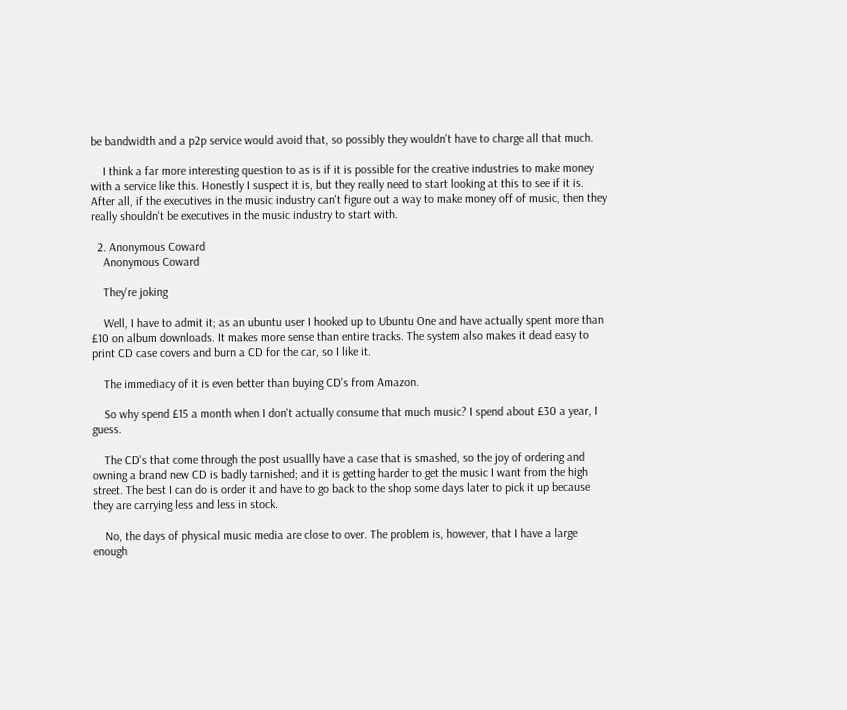be bandwidth and a p2p service would avoid that, so possibly they wouldn't have to charge all that much.

    I think a far more interesting question to as is if it is possible for the creative industries to make money with a service like this. Honestly I suspect it is, but they really need to start looking at this to see if it is. After all, if the executives in the music industry can't figure out a way to make money off of music, then they really shouldn't be executives in the music industry to start with.

  2. Anonymous Coward
    Anonymous Coward

    They're joking

    Well, I have to admit it; as an ubuntu user I hooked up to Ubuntu One and have actually spent more than £10 on album downloads. It makes more sense than entire tracks. The system also makes it dead easy to print CD case covers and burn a CD for the car, so I like it.

    The immediacy of it is even better than buying CD's from Amazon.

    So why spend £15 a month when I don't actually consume that much music? I spend about £30 a year, I guess.

    The CD's that come through the post usuallly have a case that is smashed, so the joy of ordering and owning a brand new CD is badly tarnished; and it is getting harder to get the music I want from the high street. The best I can do is order it and have to go back to the shop some days later to pick it up because they are carrying less and less in stock.

    No, the days of physical music media are close to over. The problem is, however, that I have a large enough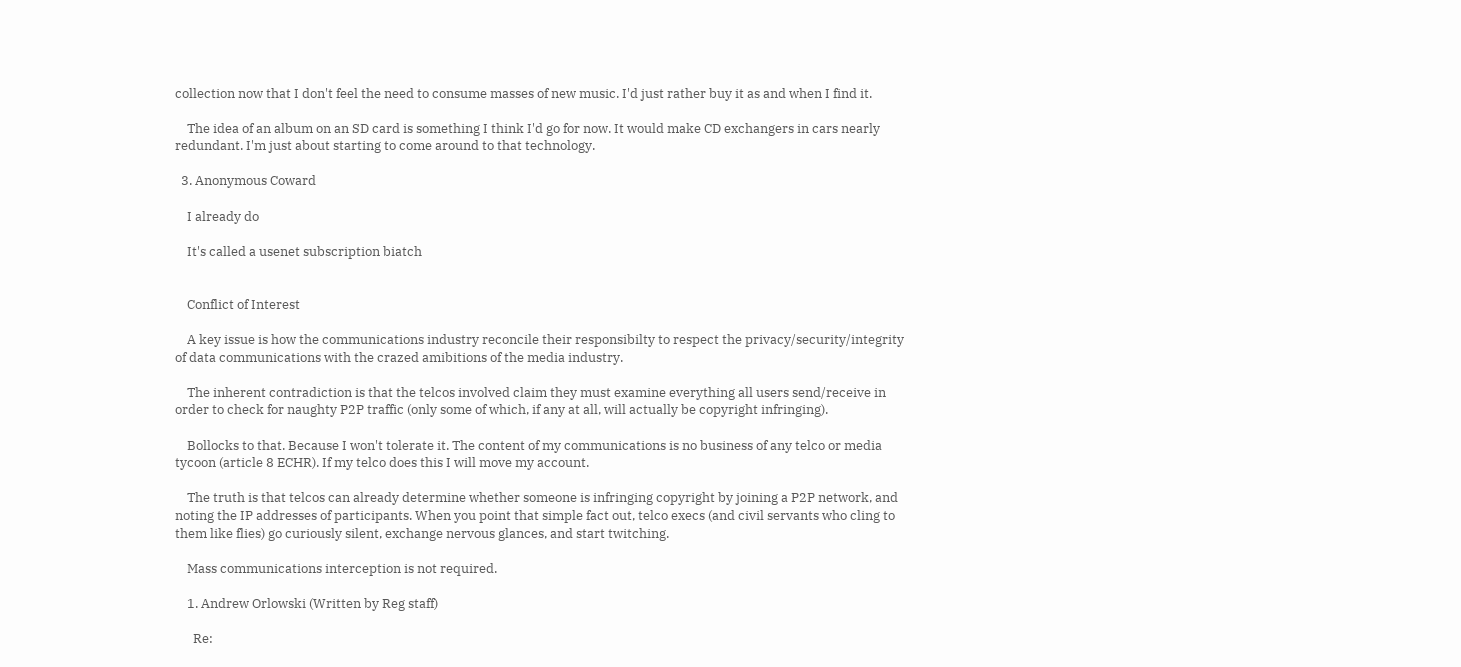collection now that I don't feel the need to consume masses of new music. I'd just rather buy it as and when I find it.

    The idea of an album on an SD card is something I think I'd go for now. It would make CD exchangers in cars nearly redundant. I'm just about starting to come around to that technology.

  3. Anonymous Coward

    I already do

    It's called a usenet subscription biatch


    Conflict of Interest

    A key issue is how the communications industry reconcile their responsibilty to respect the privacy/security/integrity of data communications with the crazed amibitions of the media industry.

    The inherent contradiction is that the telcos involved claim they must examine everything all users send/receive in order to check for naughty P2P traffic (only some of which, if any at all, will actually be copyright infringing).

    Bollocks to that. Because I won't tolerate it. The content of my communications is no business of any telco or media tycoon (article 8 ECHR). If my telco does this I will move my account.

    The truth is that telcos can already determine whether someone is infringing copyright by joining a P2P network, and noting the IP addresses of participants. When you point that simple fact out, telco execs (and civil servants who cling to them like flies) go curiously silent, exchange nervous glances, and start twitching.

    Mass communications interception is not required.

    1. Andrew Orlowski (Written by Reg staff)

      Re: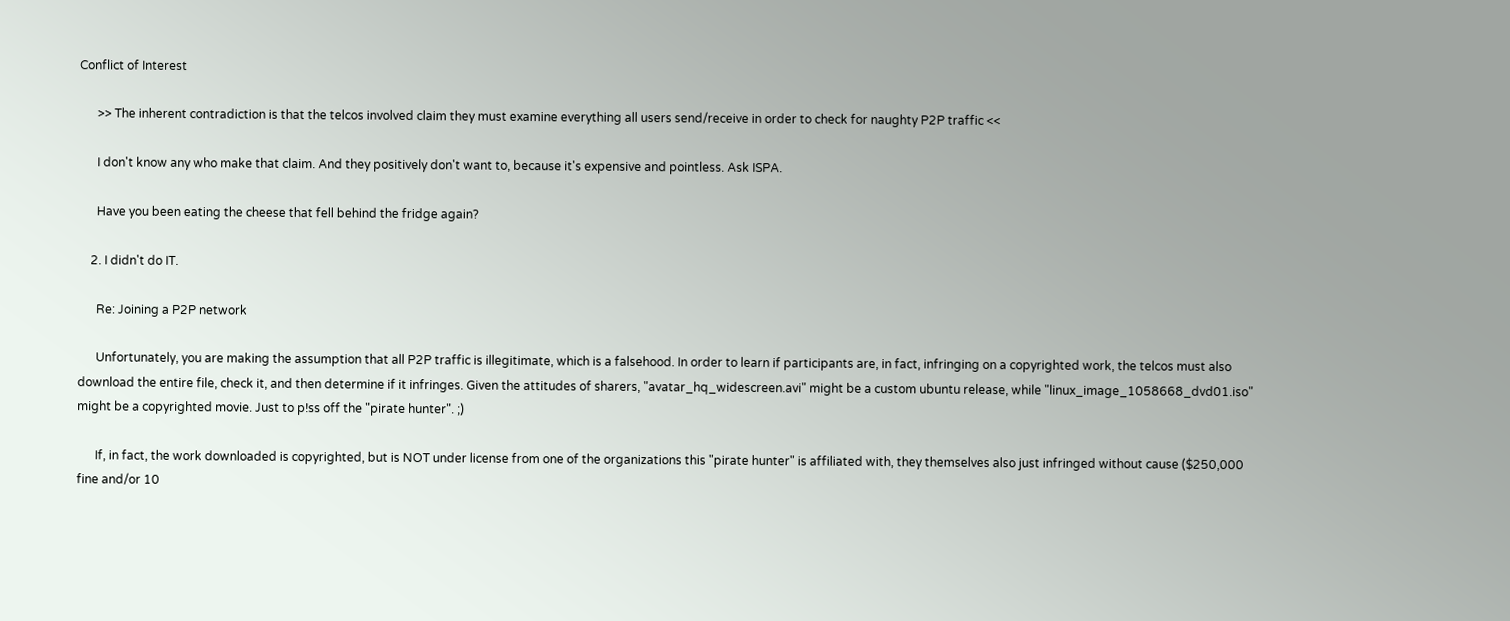Conflict of Interest

      >> The inherent contradiction is that the telcos involved claim they must examine everything all users send/receive in order to check for naughty P2P traffic <<

      I don't know any who make that claim. And they positively don't want to, because it's expensive and pointless. Ask ISPA.

      Have you been eating the cheese that fell behind the fridge again?

    2. I didn't do IT.

      Re: Joining a P2P network

      Unfortunately, you are making the assumption that all P2P traffic is illegitimate, which is a falsehood. In order to learn if participants are, in fact, infringing on a copyrighted work, the telcos must also download the entire file, check it, and then determine if it infringes. Given the attitudes of sharers, "avatar_hq_widescreen.avi" might be a custom ubuntu release, while "linux_image_1058668_dvd01.iso" might be a copyrighted movie. Just to p!ss off the "pirate hunter". ;)

      If, in fact, the work downloaded is copyrighted, but is NOT under license from one of the organizations this "pirate hunter" is affiliated with, they themselves also just infringed without cause ($250,000 fine and/or 10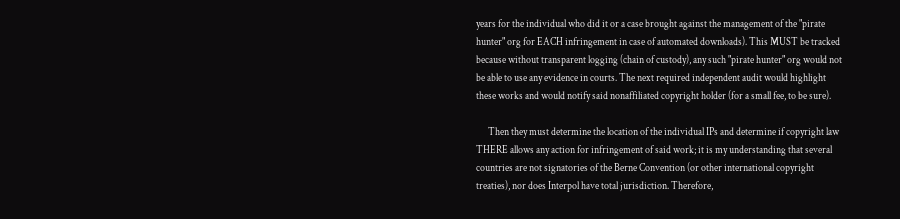years for the individual who did it or a case brought against the management of the "pirate hunter" org for EACH infringement in case of automated downloads). This MUST be tracked because without transparent logging (chain of custody), any such "pirate hunter" org would not be able to use any evidence in courts. The next required independent audit would highlight these works and would notify said nonaffiliated copyright holder (for a small fee, to be sure).

      Then they must determine the location of the individual IPs and determine if copyright law THERE allows any action for infringement of said work; it is my understanding that several countries are not signatories of the Berne Convention (or other international copyright treaties), nor does Interpol have total jurisdiction. Therefore,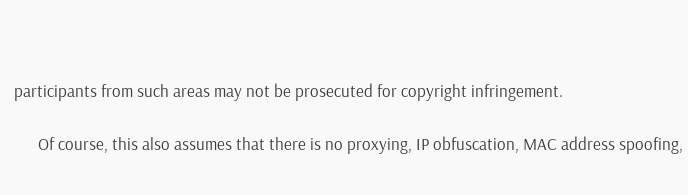participants from such areas may not be prosecuted for copyright infringement.

      Of course, this also assumes that there is no proxying, IP obfuscation, MAC address spoofing,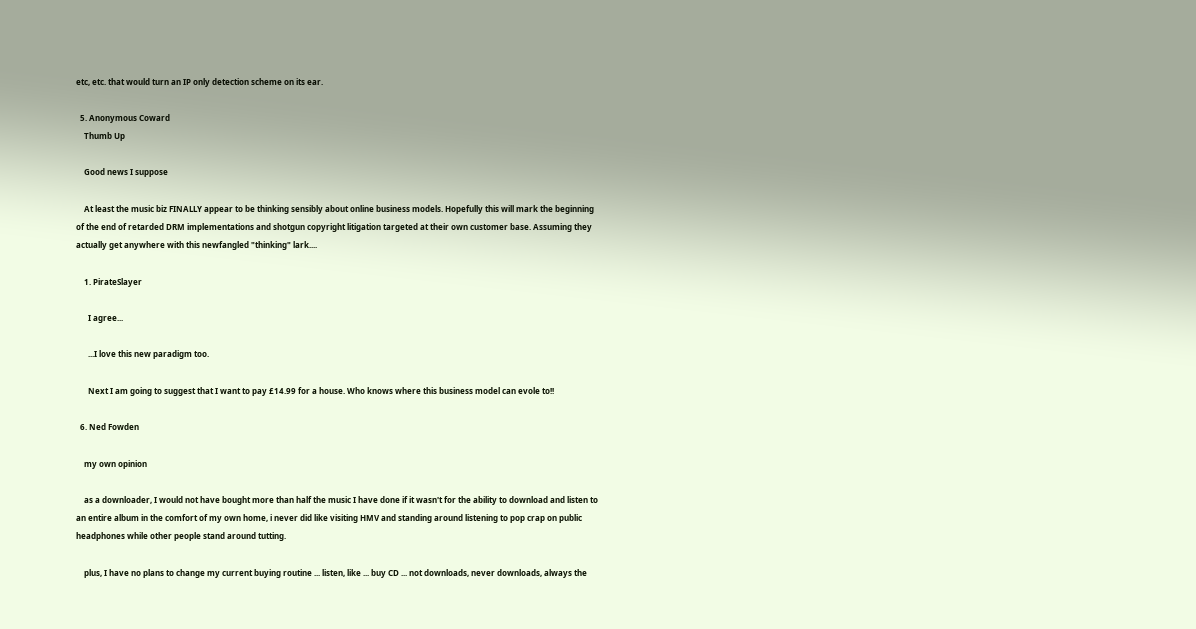etc, etc. that would turn an IP only detection scheme on its ear.

  5. Anonymous Coward
    Thumb Up

    Good news I suppose

    At least the music biz FINALLY appear to be thinking sensibly about online business models. Hopefully this will mark the beginning of the end of retarded DRM implementations and shotgun copyright litigation targeted at their own customer base. Assuming they actually get anywhere with this newfangled "thinking" lark....

    1. PirateSlayer

      I agree...

      ...I love this new paradigm too.

      Next I am going to suggest that I want to pay £14.99 for a house. Who knows where this business model can evole to!!

  6. Ned Fowden

    my own opinion

    as a downloader, I would not have bought more than half the music I have done if it wasn't for the ability to download and listen to an entire album in the comfort of my own home, i never did like visiting HMV and standing around listening to pop crap on public headphones while other people stand around tutting.

    plus, I have no plans to change my current buying routine ... listen, like ... buy CD ... not downloads, never downloads, always the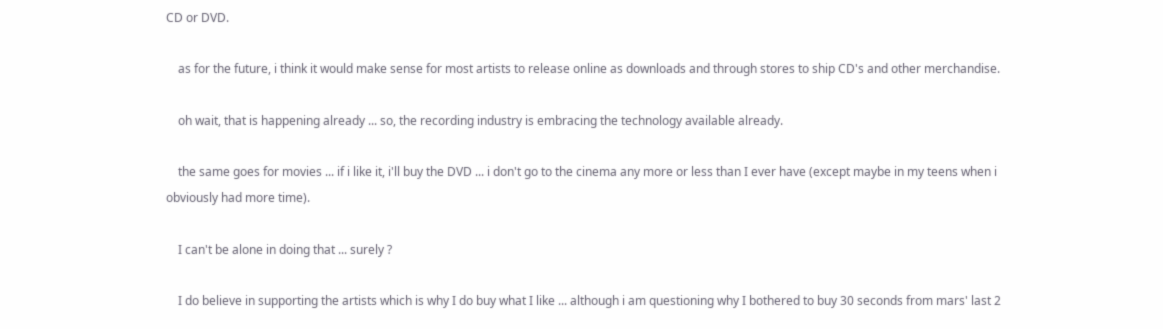CD or DVD.

    as for the future, i think it would make sense for most artists to release online as downloads and through stores to ship CD's and other merchandise.

    oh wait, that is happening already ... so, the recording industry is embracing the technology available already.

    the same goes for movies ... if i like it, i'll buy the DVD ... i don't go to the cinema any more or less than I ever have (except maybe in my teens when i obviously had more time).

    I can't be alone in doing that ... surely ?

    I do believe in supporting the artists which is why I do buy what I like ... although i am questioning why I bothered to buy 30 seconds from mars' last 2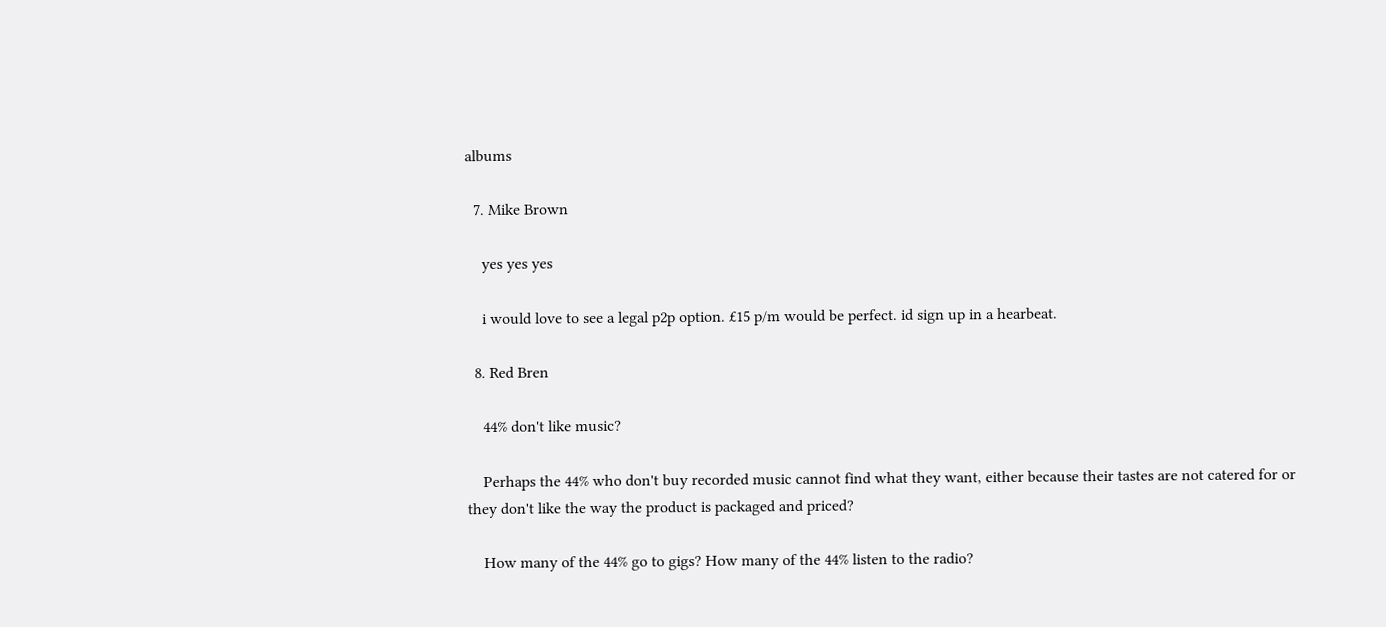albums

  7. Mike Brown

    yes yes yes

    i would love to see a legal p2p option. £15 p/m would be perfect. id sign up in a hearbeat.

  8. Red Bren

    44% don't like music?

    Perhaps the 44% who don't buy recorded music cannot find what they want, either because their tastes are not catered for or they don't like the way the product is packaged and priced?

    How many of the 44% go to gigs? How many of the 44% listen to the radio?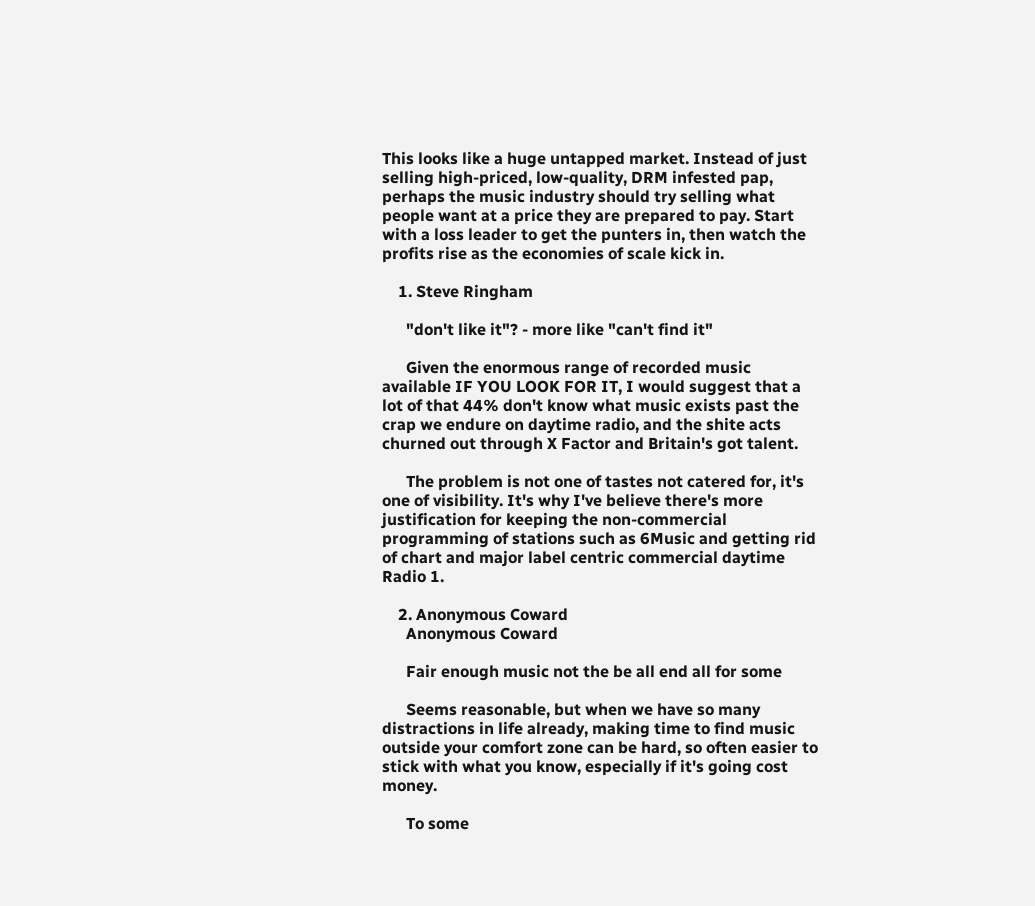This looks like a huge untapped market. Instead of just selling high-priced, low-quality, DRM infested pap, perhaps the music industry should try selling what people want at a price they are prepared to pay. Start with a loss leader to get the punters in, then watch the profits rise as the economies of scale kick in.

    1. Steve Ringham

      "don't like it"? - more like "can't find it"

      Given the enormous range of recorded music available IF YOU LOOK FOR IT, I would suggest that a lot of that 44% don't know what music exists past the crap we endure on daytime radio, and the shite acts churned out through X Factor and Britain's got talent.

      The problem is not one of tastes not catered for, it's one of visibility. It's why I've believe there's more justification for keeping the non-commercial programming of stations such as 6Music and getting rid of chart and major label centric commercial daytime Radio 1.

    2. Anonymous Coward
      Anonymous Coward

      Fair enough music not the be all end all for some

      Seems reasonable, but when we have so many distractions in life already, making time to find music outside your comfort zone can be hard, so often easier to stick with what you know, especially if it's going cost money.

      To some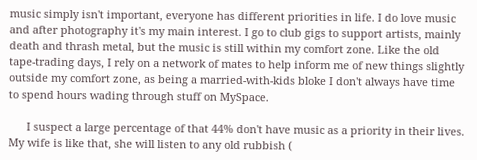music simply isn't important, everyone has different priorities in life. I do love music and after photography it's my main interest. I go to club gigs to support artists, mainly death and thrash metal, but the music is still within my comfort zone. Like the old tape-trading days, I rely on a network of mates to help inform me of new things slightly outside my comfort zone, as being a married-with-kids bloke I don't always have time to spend hours wading through stuff on MySpace.

      I suspect a large percentage of that 44% don't have music as a priority in their lives. My wife is like that, she will listen to any old rubbish (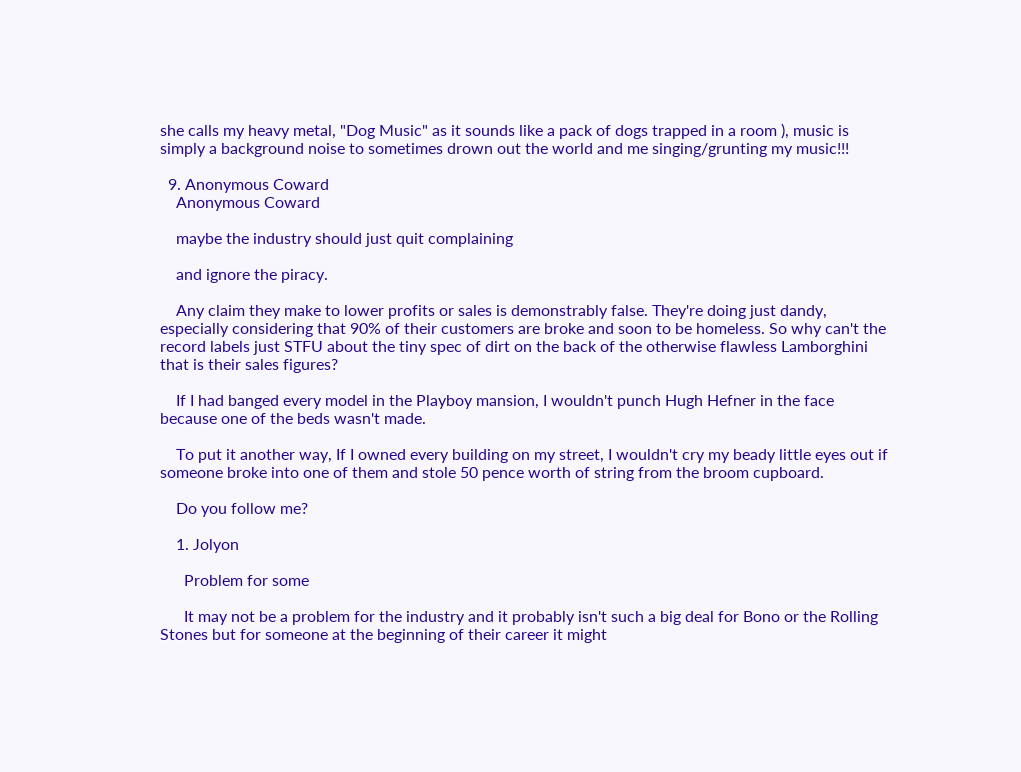she calls my heavy metal, "Dog Music" as it sounds like a pack of dogs trapped in a room ), music is simply a background noise to sometimes drown out the world and me singing/grunting my music!!!

  9. Anonymous Coward
    Anonymous Coward

    maybe the industry should just quit complaining

    and ignore the piracy.

    Any claim they make to lower profits or sales is demonstrably false. They're doing just dandy, especially considering that 90% of their customers are broke and soon to be homeless. So why can't the record labels just STFU about the tiny spec of dirt on the back of the otherwise flawless Lamborghini that is their sales figures?

    If I had banged every model in the Playboy mansion, I wouldn't punch Hugh Hefner in the face because one of the beds wasn't made.

    To put it another way, If I owned every building on my street, I wouldn't cry my beady little eyes out if someone broke into one of them and stole 50 pence worth of string from the broom cupboard.

    Do you follow me?

    1. Jolyon

      Problem for some

      It may not be a problem for the industry and it probably isn't such a big deal for Bono or the Rolling Stones but for someone at the beginning of their career it might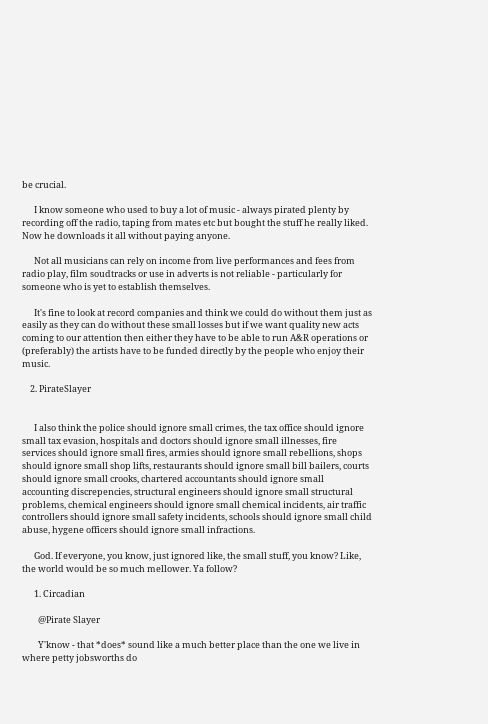be crucial.

      I know someone who used to buy a lot of music - always pirated plenty by recording off the radio, taping from mates etc but bought the stuff he really liked. Now he downloads it all without paying anyone.

      Not all musicians can rely on income from live performances and fees from radio play, film soudtracks or use in adverts is not reliable - particularly for someone who is yet to establish themselves.

      It's fine to look at record companies and think we could do without them just as easily as they can do without these small losses but if we want quality new acts coming to our attention then either they have to be able to run A&R operations or (preferably) the artists have to be funded directly by the people who enjoy their music.

    2. PirateSlayer


      I also think the police should ignore small crimes, the tax office should ignore small tax evasion, hospitals and doctors should ignore small illnesses, fire services should ignore small fires, armies should ignore small rebellions, shops should ignore small shop lifts, restaurants should ignore small bill bailers, courts should ignore small crooks, chartered accountants should ignore small accounting discrepencies, structural engineers should ignore small structural problems, chemical engineers should ignore small chemical incidents, air traffic controllers should ignore small safety incidents, schools should ignore small child abuse, hygene officers should ignore small infractions.

      God. If everyone, you know, just ignored like, the small stuff, you know? Like, the world would be so much mellower. Ya follow?

      1. Circadian

        @Pirate Slayer

        Y'know - that *does* sound like a much better place than the one we live in where petty jobsworths do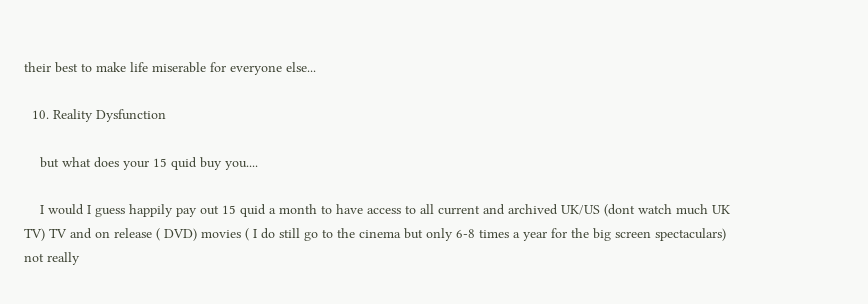their best to make life miserable for everyone else...

  10. Reality Dysfunction

    but what does your 15 quid buy you....

    I would I guess happily pay out 15 quid a month to have access to all current and archived UK/US (dont watch much UK TV) TV and on release ( DVD) movies ( I do still go to the cinema but only 6-8 times a year for the big screen spectaculars) not really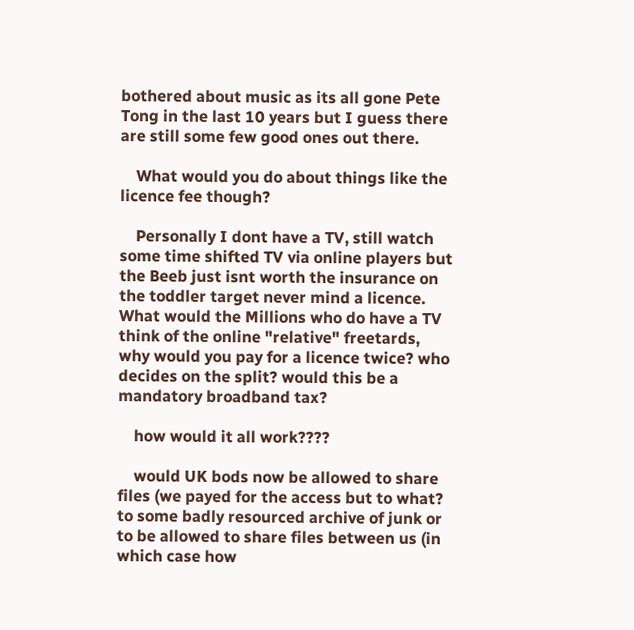bothered about music as its all gone Pete Tong in the last 10 years but I guess there are still some few good ones out there.

    What would you do about things like the licence fee though?

    Personally I dont have a TV, still watch some time shifted TV via online players but the Beeb just isnt worth the insurance on the toddler target never mind a licence. What would the Millions who do have a TV think of the online "relative" freetards, why would you pay for a licence twice? who decides on the split? would this be a mandatory broadband tax?

    how would it all work????

    would UK bods now be allowed to share files (we payed for the access but to what? to some badly resourced archive of junk or to be allowed to share files between us (in which case how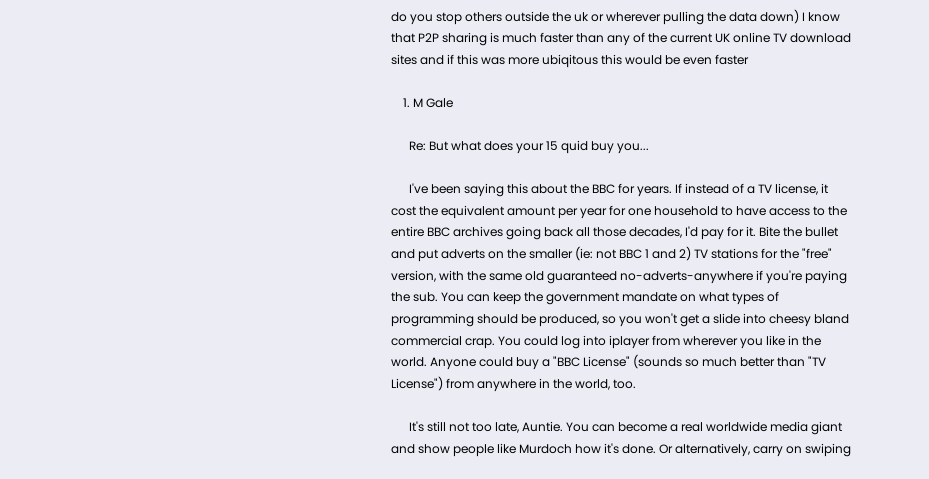do you stop others outside the uk or wherever pulling the data down) I know that P2P sharing is much faster than any of the current UK online TV download sites and if this was more ubiqitous this would be even faster

    1. M Gale

      Re: But what does your 15 quid buy you...

      I've been saying this about the BBC for years. If instead of a TV license, it cost the equivalent amount per year for one household to have access to the entire BBC archives going back all those decades, I'd pay for it. Bite the bullet and put adverts on the smaller (ie: not BBC 1 and 2) TV stations for the "free" version, with the same old guaranteed no-adverts-anywhere if you're paying the sub. You can keep the government mandate on what types of programming should be produced, so you won't get a slide into cheesy bland commercial crap. You could log into iplayer from wherever you like in the world. Anyone could buy a "BBC License" (sounds so much better than "TV License") from anywhere in the world, too.

      It's still not too late, Auntie. You can become a real worldwide media giant and show people like Murdoch how it's done. Or alternatively, carry on swiping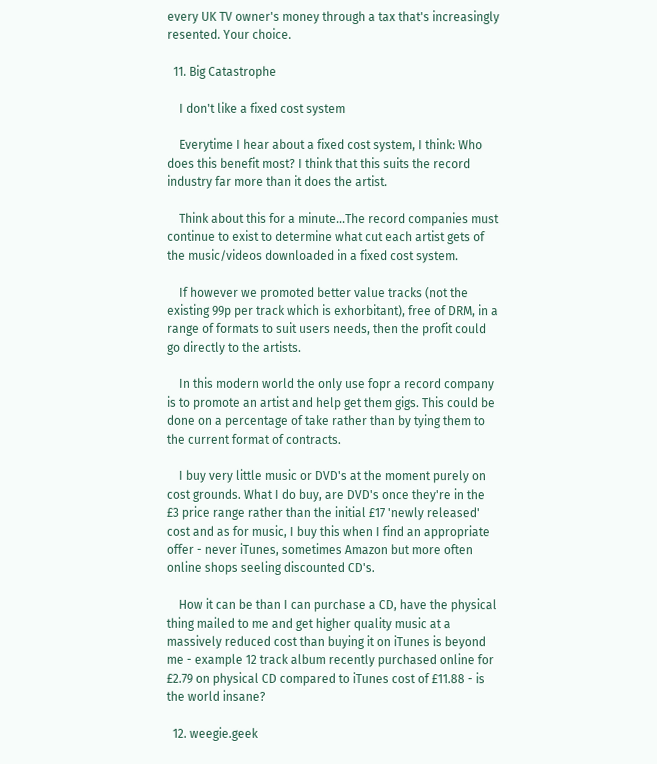every UK TV owner's money through a tax that's increasingly resented. Your choice.

  11. Big Catastrophe

    I don't like a fixed cost system

    Everytime I hear about a fixed cost system, I think: Who does this benefit most? I think that this suits the record industry far more than it does the artist.

    Think about this for a minute...The record companies must continue to exist to determine what cut each artist gets of the music/videos downloaded in a fixed cost system.

    If however we promoted better value tracks (not the existing 99p per track which is exhorbitant), free of DRM, in a range of formats to suit users needs, then the profit could go directly to the artists.

    In this modern world the only use fopr a record company is to promote an artist and help get them gigs. This could be done on a percentage of take rather than by tying them to the current format of contracts.

    I buy very little music or DVD's at the moment purely on cost grounds. What I do buy, are DVD's once they're in the £3 price range rather than the initial £17 'newly released' cost and as for music, I buy this when I find an appropriate offer - never iTunes, sometimes Amazon but more often online shops seeling discounted CD's.

    How it can be than I can purchase a CD, have the physical thing mailed to me and get higher quality music at a massively reduced cost than buying it on iTunes is beyond me - example 12 track album recently purchased online for £2.79 on physical CD compared to iTunes cost of £11.88 - is the world insane?

  12. weegie.geek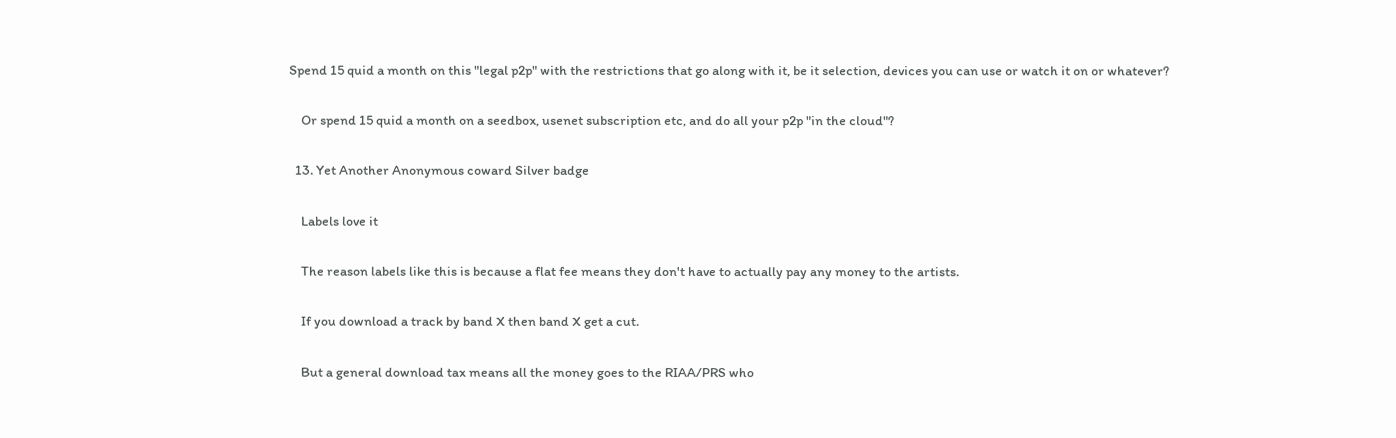Spend 15 quid a month on this "legal p2p" with the restrictions that go along with it, be it selection, devices you can use or watch it on or whatever?

    Or spend 15 quid a month on a seedbox, usenet subscription etc, and do all your p2p "in the cloud"?

  13. Yet Another Anonymous coward Silver badge

    Labels love it

    The reason labels like this is because a flat fee means they don't have to actually pay any money to the artists.

    If you download a track by band X then band X get a cut.

    But a general download tax means all the money goes to the RIAA/PRS who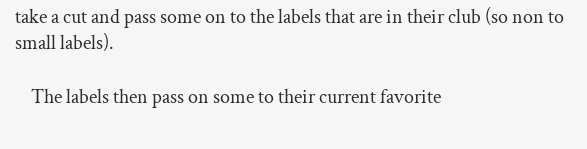take a cut and pass some on to the labels that are in their club (so non to small labels).

    The labels then pass on some to their current favorite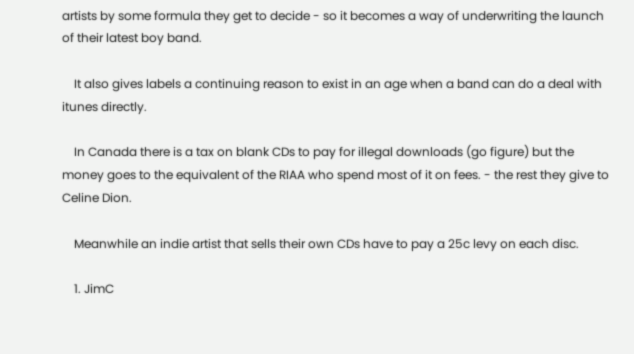artists by some formula they get to decide - so it becomes a way of underwriting the launch of their latest boy band.

    It also gives labels a continuing reason to exist in an age when a band can do a deal with itunes directly.

    In Canada there is a tax on blank CDs to pay for illegal downloads (go figure) but the money goes to the equivalent of the RIAA who spend most of it on fees. - the rest they give to Celine Dion.

    Meanwhile an indie artist that sells their own CDs have to pay a 25c levy on each disc.

    1. JimC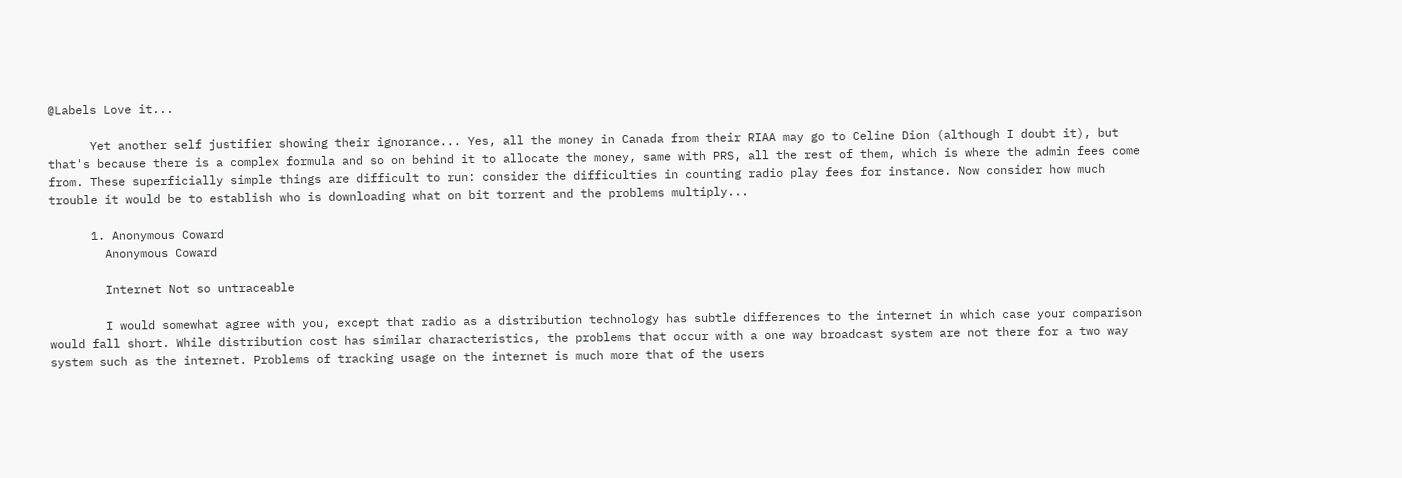@Labels Love it...

      Yet another self justifier showing their ignorance... Yes, all the money in Canada from their RIAA may go to Celine Dion (although I doubt it), but that's because there is a complex formula and so on behind it to allocate the money, same with PRS, all the rest of them, which is where the admin fees come from. These superficially simple things are difficult to run: consider the difficulties in counting radio play fees for instance. Now consider how much trouble it would be to establish who is downloading what on bit torrent and the problems multiply...

      1. Anonymous Coward
        Anonymous Coward

        Internet Not so untraceable

        I would somewhat agree with you, except that radio as a distribution technology has subtle differences to the internet in which case your comparison would fall short. While distribution cost has similar characteristics, the problems that occur with a one way broadcast system are not there for a two way system such as the internet. Problems of tracking usage on the internet is much more that of the users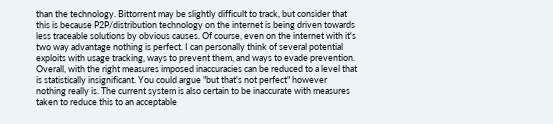than the technology. Bittorrent may be slightly difficult to track, but consider that this is because P2P/distribution technology on the internet is being driven towards less traceable solutions by obvious causes. Of course, even on the internet with it's two way advantage nothing is perfect. I can personally think of several potential exploits with usage tracking, ways to prevent them, and ways to evade prevention. Overall, with the right measures imposed inaccuracies can be reduced to a level that is statistically insignificant. You could argue "but that's not perfect" however nothing really is. The current system is also certain to be inaccurate with measures taken to reduce this to an acceptable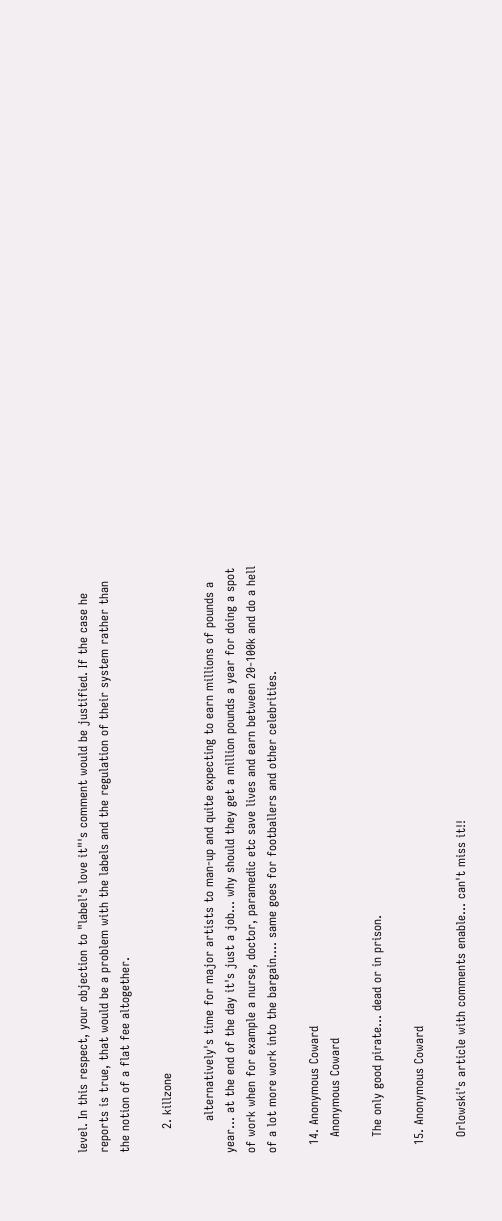level. In this respect, your objection to "label's love it"'s comment would be justified. If the case he reports is true, that would be a problem with the labels and the regulation of their system rather than the notion of a flat fee altogether.

      2. killzone

        alternatively's time for major artists to man-up and quite expecting to earn millions of pounds a year... at the end of the day it's just a job... why should they get a million pounds a year for doing a spot of work when for example a nurse, doctor, paramedic etc save lives and earn between 20-100k and do a hell of a lot more work into the bargain.... same goes for footballers and other celebrities.

  14. Anonymous Coward
    Anonymous Coward

    The only good pirate... dead or in prison.

  15. Anonymous Coward

    Orlowski's article with comments enable... can't miss it!!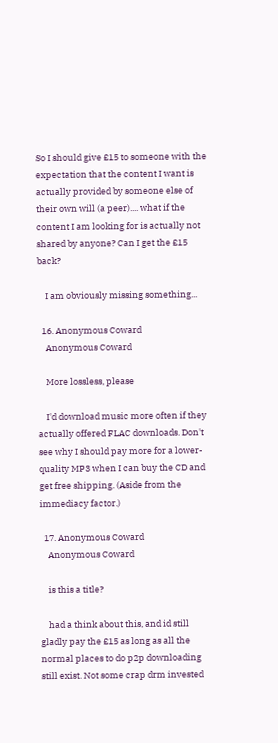So I should give £15 to someone with the expectation that the content I want is actually provided by someone else of their own will (a peer).... what if the content I am looking for is actually not shared by anyone? Can I get the £15 back?

    I am obviously missing something...

  16. Anonymous Coward
    Anonymous Coward

    More lossless, please

    I'd download music more often if they actually offered FLAC downloads. Don't see why I should pay more for a lower-quality MP3 when I can buy the CD and get free shipping. (Aside from the immediacy factor.)

  17. Anonymous Coward
    Anonymous Coward

    is this a title?

    had a think about this, and id still gladly pay the £15 as long as all the normal places to do p2p downloading still exist. Not some crap drm invested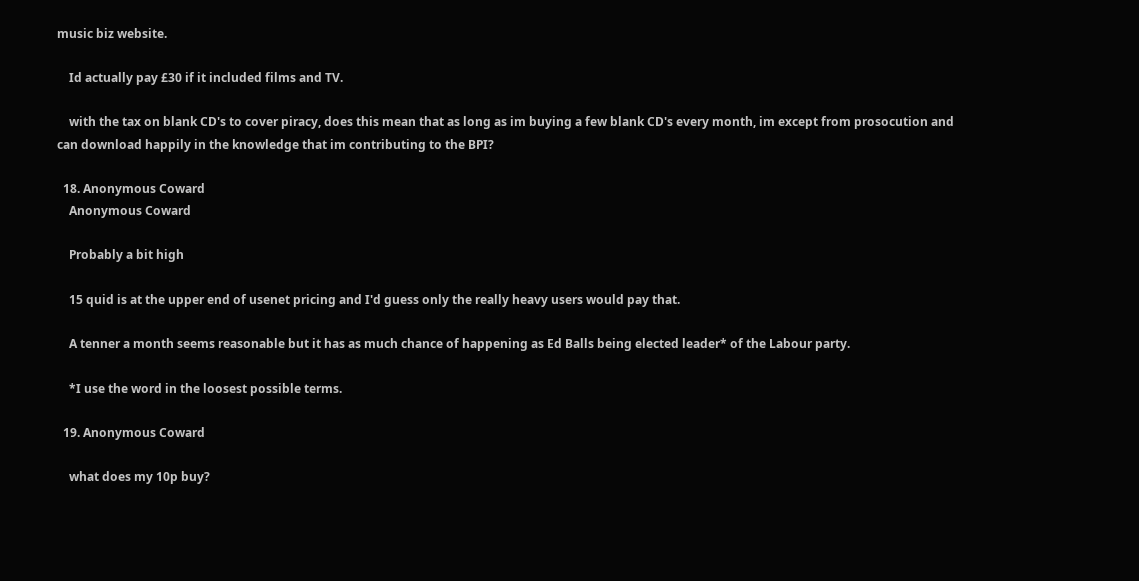music biz website.

    Id actually pay £30 if it included films and TV.

    with the tax on blank CD's to cover piracy, does this mean that as long as im buying a few blank CD's every month, im except from prosocution and can download happily in the knowledge that im contributing to the BPI?

  18. Anonymous Coward
    Anonymous Coward

    Probably a bit high

    15 quid is at the upper end of usenet pricing and I'd guess only the really heavy users would pay that.

    A tenner a month seems reasonable but it has as much chance of happening as Ed Balls being elected leader* of the Labour party.

    *I use the word in the loosest possible terms.

  19. Anonymous Coward

    what does my 10p buy?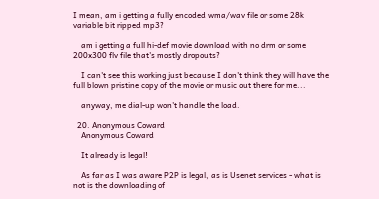I mean, am i getting a fully encoded wma/wav file or some 28k variable bit ripped mp3?

    am i getting a full hi-def movie download with no drm or some 200x300 flv file that's mostly dropouts?

    I can't see this working just because I don't think they will have the full blown pristine copy of the movie or music out there for me...

    anyway, me dial-up won't handle the load.

  20. Anonymous Coward
    Anonymous Coward

    It already is legal!

    As far as I was aware P2P is legal, as is Usenet services - what is not is the downloading of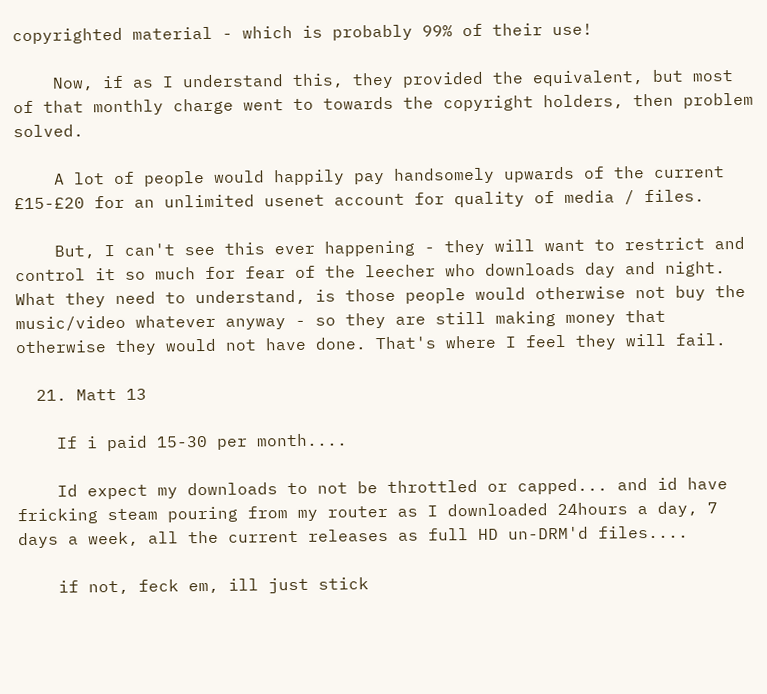copyrighted material - which is probably 99% of their use!

    Now, if as I understand this, they provided the equivalent, but most of that monthly charge went to towards the copyright holders, then problem solved.

    A lot of people would happily pay handsomely upwards of the current £15-£20 for an unlimited usenet account for quality of media / files.

    But, I can't see this ever happening - they will want to restrict and control it so much for fear of the leecher who downloads day and night. What they need to understand, is those people would otherwise not buy the music/video whatever anyway - so they are still making money that otherwise they would not have done. That's where I feel they will fail.

  21. Matt 13

    If i paid 15-30 per month....

    Id expect my downloads to not be throttled or capped... and id have fricking steam pouring from my router as I downloaded 24hours a day, 7 days a week, all the current releases as full HD un-DRM'd files....

    if not, feck em, ill just stick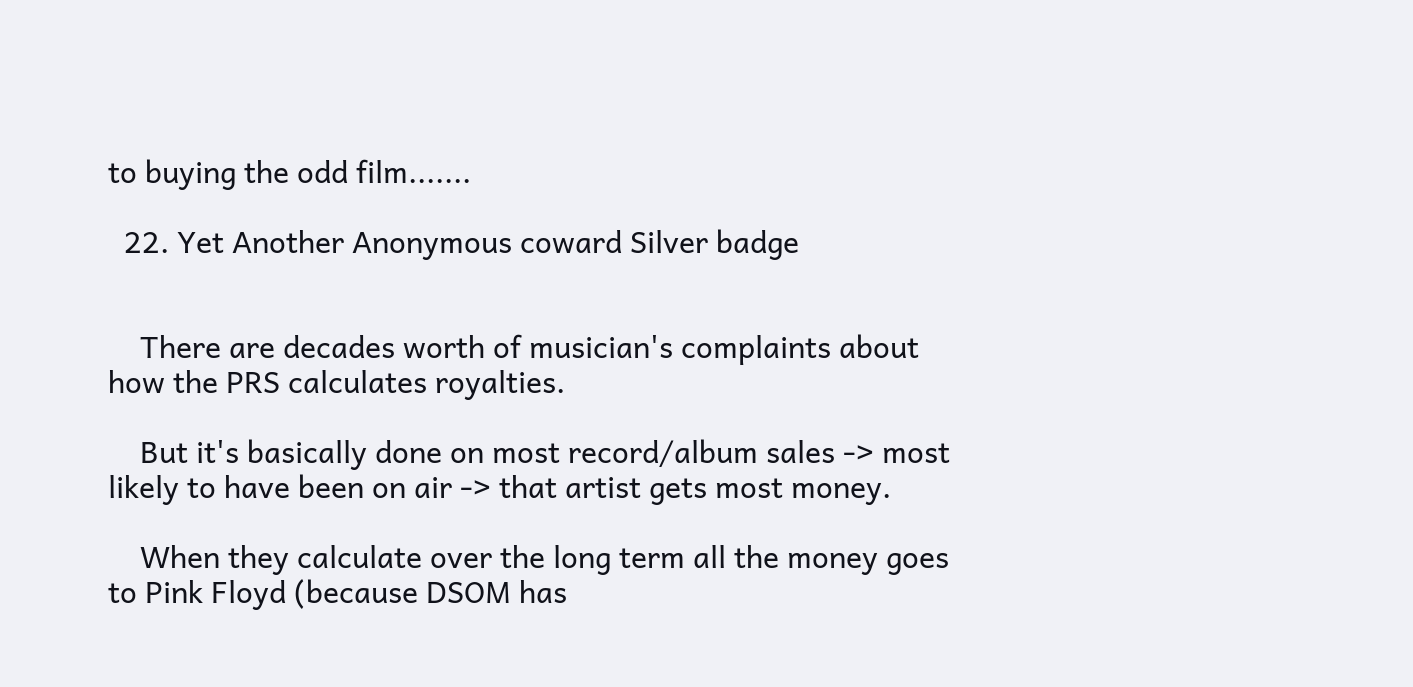to buying the odd film.......

  22. Yet Another Anonymous coward Silver badge


    There are decades worth of musician's complaints about how the PRS calculates royalties.

    But it's basically done on most record/album sales -> most likely to have been on air -> that artist gets most money.

    When they calculate over the long term all the money goes to Pink Floyd (because DSOM has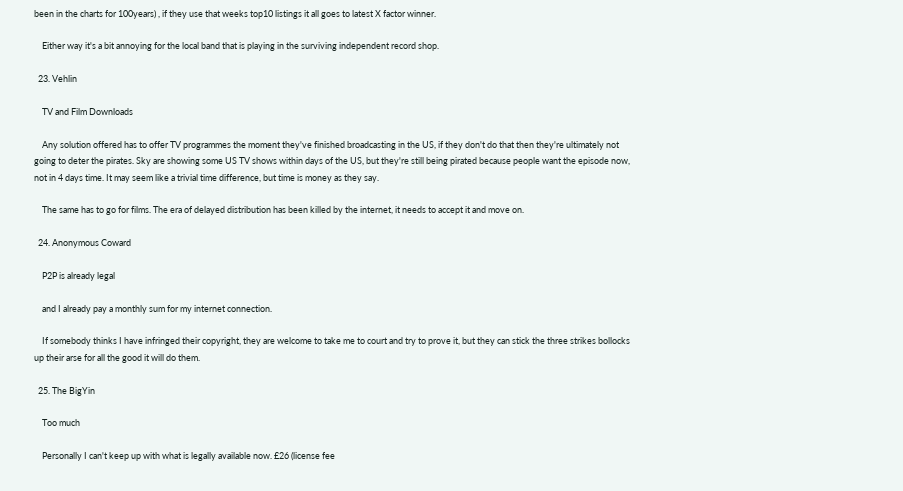been in the charts for 100years) , if they use that weeks top10 listings it all goes to latest X factor winner.

    Either way it's a bit annoying for the local band that is playing in the surviving independent record shop.

  23. Vehlin

    TV and Film Downloads

    Any solution offered has to offer TV programmes the moment they've finished broadcasting in the US, if they don't do that then they're ultimately not going to deter the pirates. Sky are showing some US TV shows within days of the US, but they're still being pirated because people want the episode now, not in 4 days time. It may seem like a trivial time difference, but time is money as they say.

    The same has to go for films. The era of delayed distribution has been killed by the internet, it needs to accept it and move on.

  24. Anonymous Coward

    P2P is already legal

    and I already pay a monthly sum for my internet connection.

    If somebody thinks I have infringed their copyright, they are welcome to take me to court and try to prove it, but they can stick the three strikes bollocks up their arse for all the good it will do them.

  25. The BigYin

    Too much

    Personally I can't keep up with what is legally available now. £26 (license fee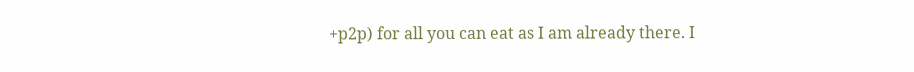+p2p) for all you can eat as I am already there. I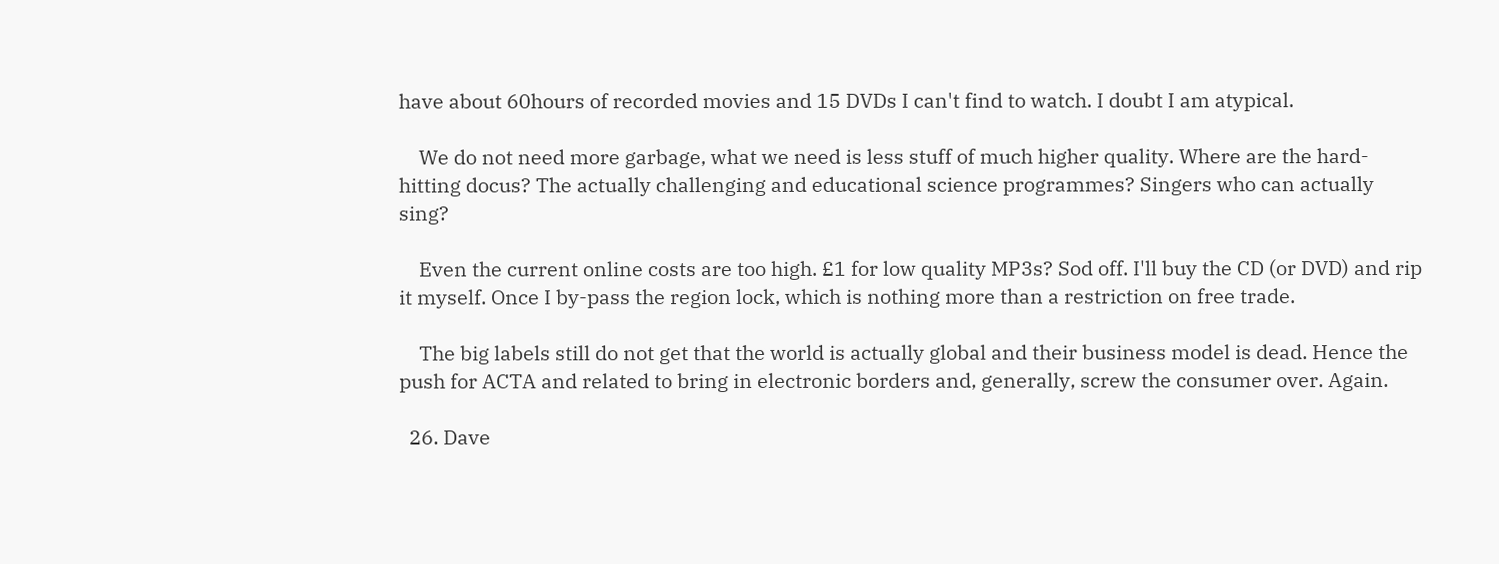have about 60hours of recorded movies and 15 DVDs I can't find to watch. I doubt I am atypical.

    We do not need more garbage, what we need is less stuff of much higher quality. Where are the hard-hitting docus? The actually challenging and educational science programmes? Singers who can actually sing?

    Even the current online costs are too high. £1 for low quality MP3s? Sod off. I'll buy the CD (or DVD) and rip it myself. Once I by-pass the region lock, which is nothing more than a restriction on free trade.

    The big labels still do not get that the world is actually global and their business model is dead. Hence the push for ACTA and related to bring in electronic borders and, generally, screw the consumer over. Again.

  26. Dave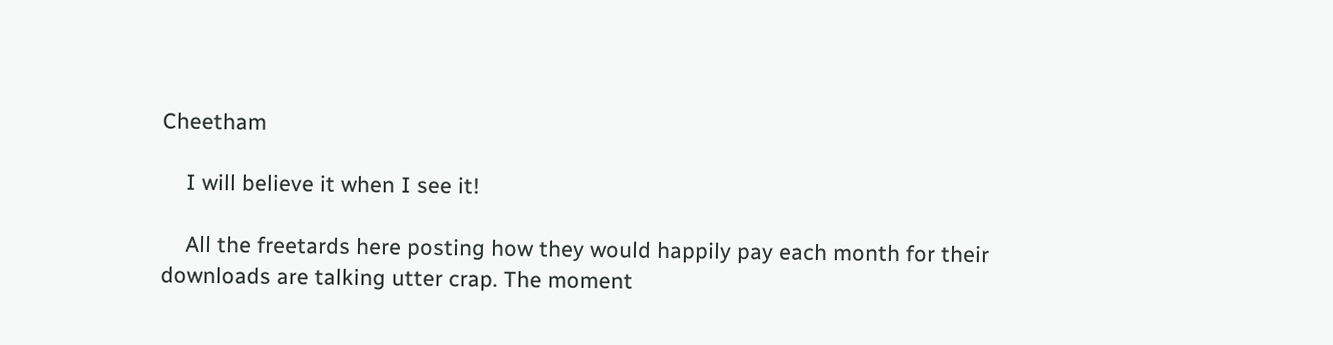Cheetham

    I will believe it when I see it!

    All the freetards here posting how they would happily pay each month for their downloads are talking utter crap. The moment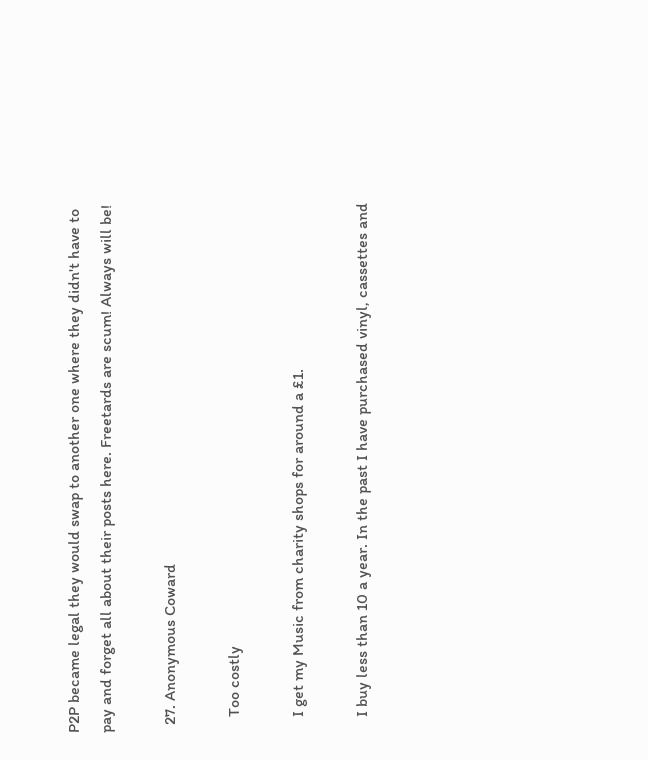P2P became legal they would swap to another one where they didn't have to pay and forget all about their posts here. Freetards are scum! Always will be!

  27. Anonymous Coward

    Too costly

    I get my Music from charity shops for around a £1.

    I buy less than 10 a year. In the past I have purchased vinyl, cassettes and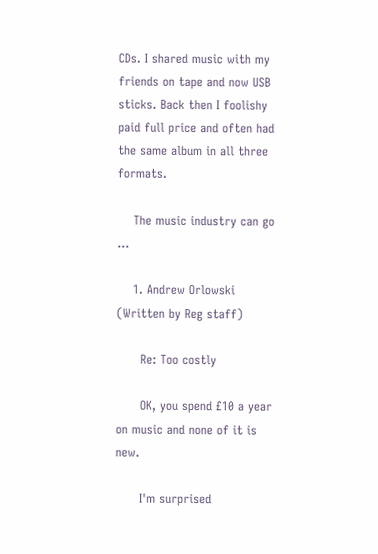CDs. I shared music with my friends on tape and now USB sticks. Back then I foolishy paid full price and often had the same album in all three formats.

    The music industry can go ...

    1. Andrew Orlowski (Written by Reg staff)

      Re: Too costly

      OK, you spend £10 a year on music and none of it is new.

      I'm surprised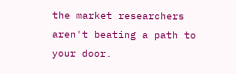the market researchers aren't beating a path to your door.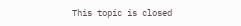This topic is closed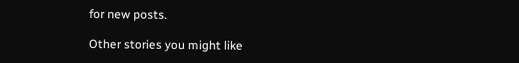for new posts.

Other stories you might like